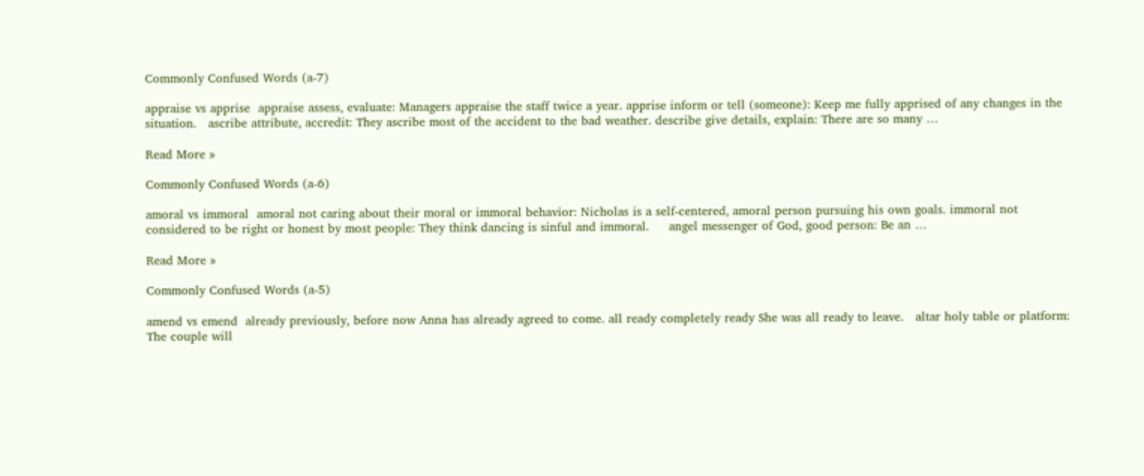Commonly Confused Words (a-7)

appraise vs apprise  appraise assess, evaluate: Managers appraise the staff twice a year. apprise inform or tell (someone): Keep me fully apprised of any changes in the situation.   ascribe attribute, accredit: They ascribe most of the accident to the bad weather. describe give details, explain: There are so many …

Read More »

Commonly Confused Words (a-6)

amoral vs immoral  amoral not caring about their moral or immoral behavior: Nicholas is a self-centered, amoral person pursuing his own goals. immoral not considered to be right or honest by most people: They think dancing is sinful and immoral.     angel messenger of God, good person: Be an …

Read More »

Commonly Confused Words (a-5)

amend vs emend  already previously, before now Anna has already agreed to come. all ready completely ready She was all ready to leave.   altar holy table or platform: The couple will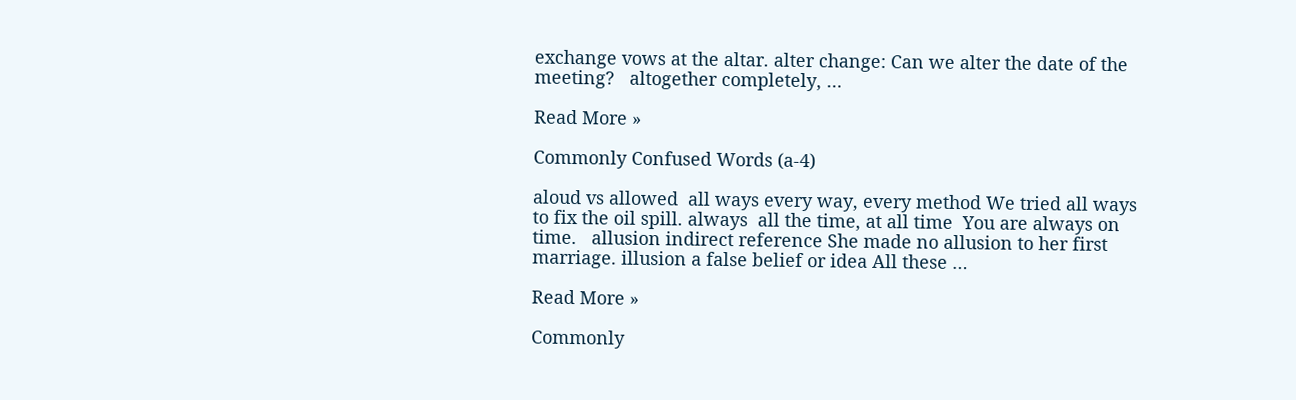exchange vows at the altar. alter change: Can we alter the date of the meeting?   altogether completely, …

Read More »

Commonly Confused Words (a-4)

aloud vs allowed  all ways every way, every method We tried all ways to fix the oil spill. always  all the time, at all time  You are always on time.   allusion indirect reference She made no allusion to her first marriage. illusion a false belief or idea All these …

Read More »

Commonly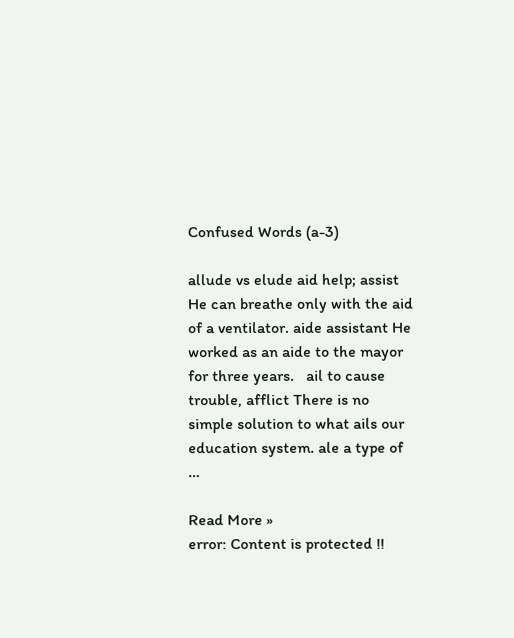Confused Words (a-3)

allude vs elude aid help; assist He can breathe only with the aid of a ventilator. aide assistant He worked as an aide to the mayor for three years.   ail to cause trouble, afflict There is no simple solution to what ails our education system. ale a type of …

Read More »
error: Content is protected !!